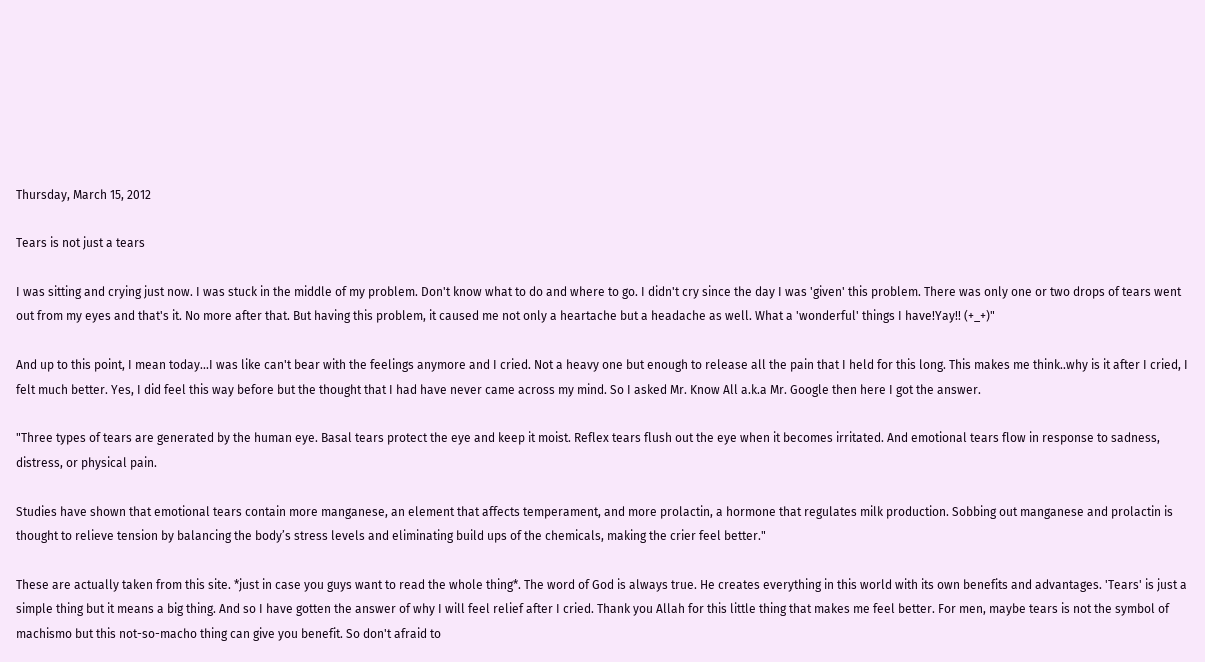Thursday, March 15, 2012

Tears is not just a tears

I was sitting and crying just now. I was stuck in the middle of my problem. Don't know what to do and where to go. I didn't cry since the day I was 'given' this problem. There was only one or two drops of tears went out from my eyes and that's it. No more after that. But having this problem, it caused me not only a heartache but a headache as well. What a 'wonderful' things I have!Yay!! (+_+)"

And up to this point, I mean today...I was like can't bear with the feelings anymore and I cried. Not a heavy one but enough to release all the pain that I held for this long. This makes me think..why is it after I cried, I felt much better. Yes, I did feel this way before but the thought that I had have never came across my mind. So I asked Mr. Know All a.k.a Mr. Google then here I got the answer.

"Three types of tears are generated by the human eye. Basal tears protect the eye and keep it moist. Reflex tears flush out the eye when it becomes irritated. And emotional tears flow in response to sadness, distress, or physical pain.

Studies have shown that emotional tears contain more manganese, an element that affects temperament, and more prolactin, a hormone that regulates milk production. Sobbing out manganese and prolactin is thought to relieve tension by balancing the body’s stress levels and eliminating build ups of the chemicals, making the crier feel better."

These are actually taken from this site. *just in case you guys want to read the whole thing*. The word of God is always true. He creates everything in this world with its own benefits and advantages. 'Tears' is just a simple thing but it means a big thing. And so I have gotten the answer of why I will feel relief after I cried. Thank you Allah for this little thing that makes me feel better. For men, maybe tears is not the symbol of machismo but this not-so-macho thing can give you benefit. So don't afraid to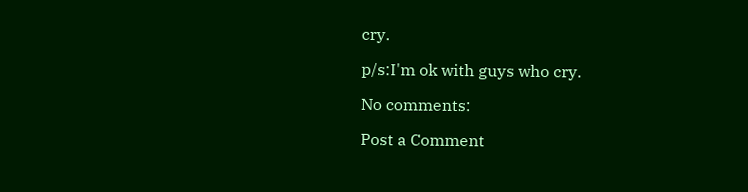cry.

p/s:I'm ok with guys who cry.

No comments:

Post a Comment